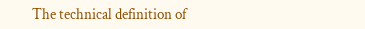The technical definition of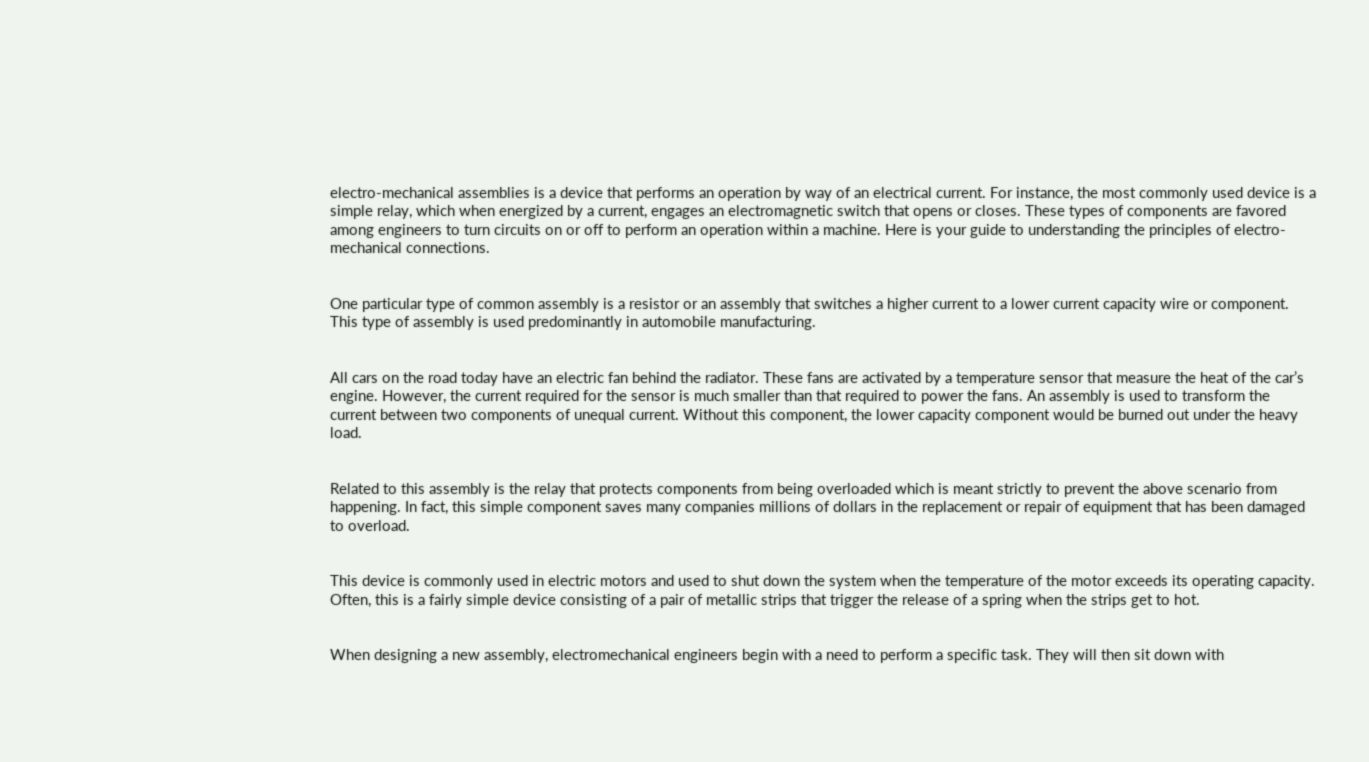electro-mechanical assemblies is a device that performs an operation by way of an electrical current. For instance, the most commonly used device is a simple relay, which when energized by a current, engages an electromagnetic switch that opens or closes. These types of components are favored among engineers to turn circuits on or off to perform an operation within a machine. Here is your guide to understanding the principles of electro-mechanical connections.


One particular type of common assembly is a resistor or an assembly that switches a higher current to a lower current capacity wire or component. This type of assembly is used predominantly in automobile manufacturing.


All cars on the road today have an electric fan behind the radiator. These fans are activated by a temperature sensor that measure the heat of the car’s engine. However, the current required for the sensor is much smaller than that required to power the fans. An assembly is used to transform the current between two components of unequal current. Without this component, the lower capacity component would be burned out under the heavy load.


Related to this assembly is the relay that protects components from being overloaded which is meant strictly to prevent the above scenario from happening. In fact, this simple component saves many companies millions of dollars in the replacement or repair of equipment that has been damaged to overload.


This device is commonly used in electric motors and used to shut down the system when the temperature of the motor exceeds its operating capacity. Often, this is a fairly simple device consisting of a pair of metallic strips that trigger the release of a spring when the strips get to hot.


When designing a new assembly, electromechanical engineers begin with a need to perform a specific task. They will then sit down with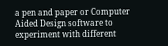a pen and paper or Computer Aided Design software to experiment with different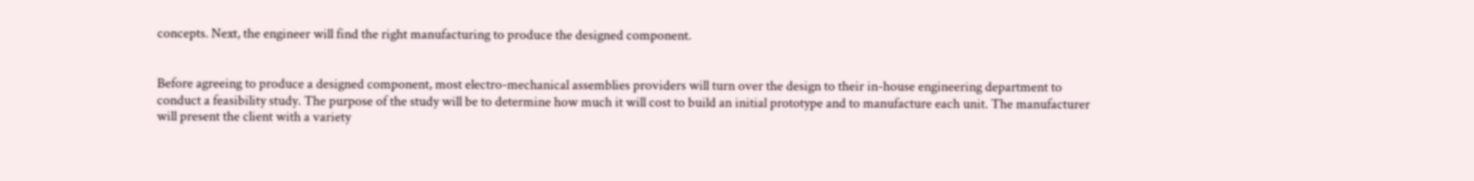concepts. Next, the engineer will find the right manufacturing to produce the designed component.


Before agreeing to produce a designed component, most electro-mechanical assemblies providers will turn over the design to their in-house engineering department to conduct a feasibility study. The purpose of the study will be to determine how much it will cost to build an initial prototype and to manufacture each unit. The manufacturer will present the client with a variety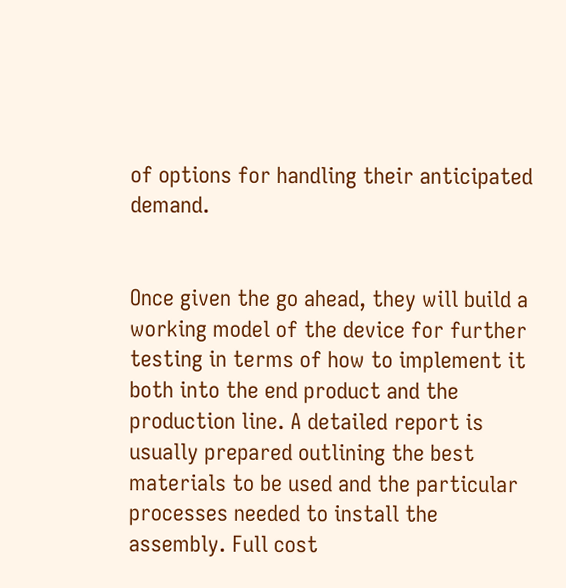of options for handling their anticipated demand.


Once given the go ahead, they will build a working model of the device for further testing in terms of how to implement it both into the end product and the production line. A detailed report is usually prepared outlining the best materials to be used and the particular processes needed to install the assembly. Full cost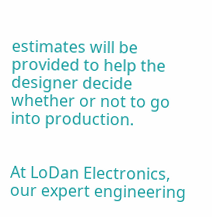estimates will be provided to help the designer decide whether or not to go into production.


At LoDan Electronics, our expert engineering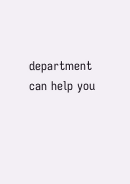department can help you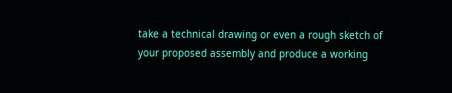take a technical drawing or even a rough sketch of your proposed assembly and produce a working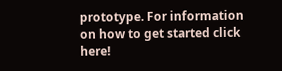prototype. For information on how to get started click here!